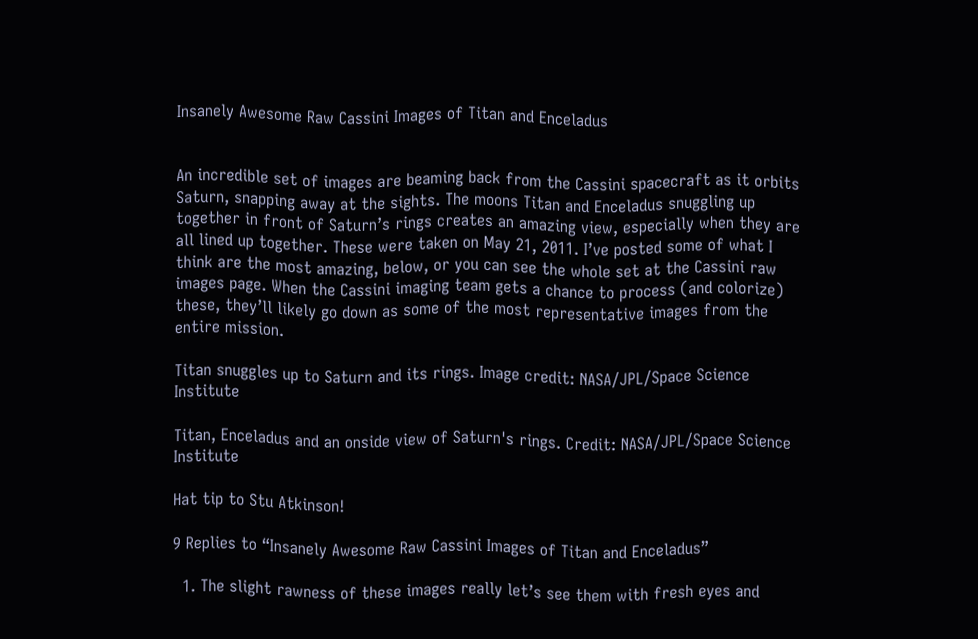Insanely Awesome Raw Cassini Images of Titan and Enceladus


An incredible set of images are beaming back from the Cassini spacecraft as it orbits Saturn, snapping away at the sights. The moons Titan and Enceladus snuggling up together in front of Saturn’s rings creates an amazing view, especially when they are all lined up together. These were taken on May 21, 2011. I’ve posted some of what I think are the most amazing, below, or you can see the whole set at the Cassini raw images page. When the Cassini imaging team gets a chance to process (and colorize) these, they’ll likely go down as some of the most representative images from the entire mission.

Titan snuggles up to Saturn and its rings. Image credit: NASA/JPL/Space Science Institute

Titan, Enceladus and an onside view of Saturn's rings. Credit: NASA/JPL/Space Science Institute

Hat tip to Stu Atkinson!

9 Replies to “Insanely Awesome Raw Cassini Images of Titan and Enceladus”

  1. The slight rawness of these images really let’s see them with fresh eyes and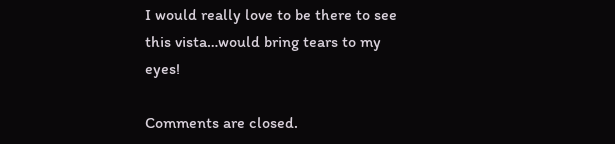I would really love to be there to see this vista…would bring tears to my eyes!

Comments are closed.